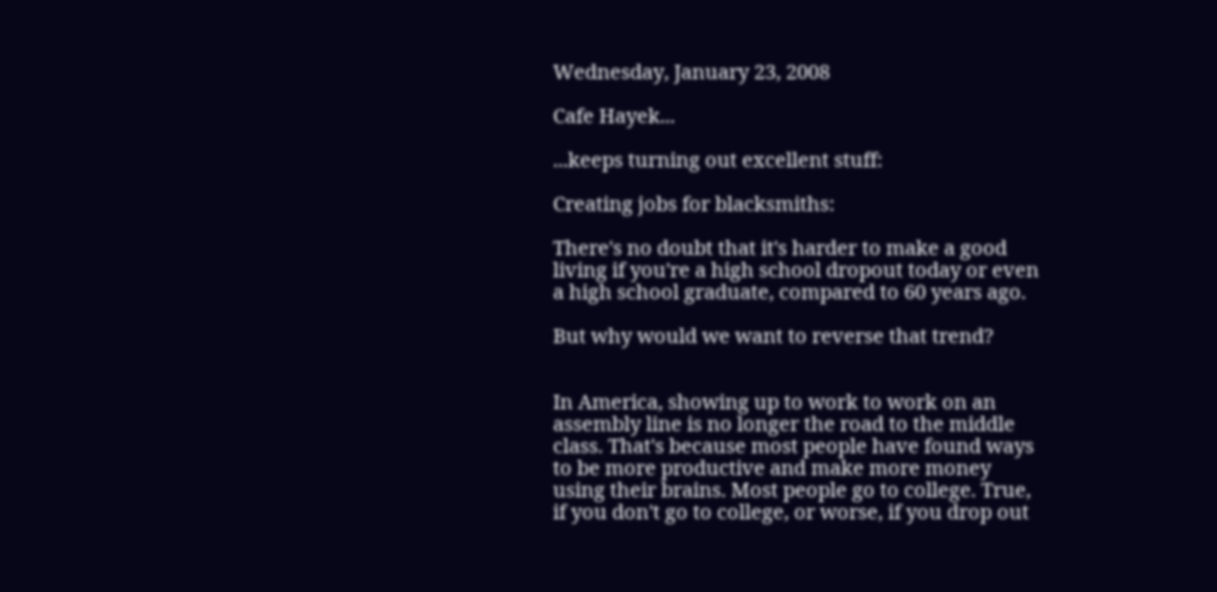Wednesday, January 23, 2008

Cafe Hayek...

...keeps turning out excellent stuff:

Creating jobs for blacksmiths:

There's no doubt that it's harder to make a good living if you're a high school dropout today or even a high school graduate, compared to 60 years ago.

But why would we want to reverse that trend?


In America, showing up to work to work on an assembly line is no longer the road to the middle class. That's because most people have found ways to be more productive and make more money using their brains. Most people go to college. True, if you don't go to college, or worse, if you drop out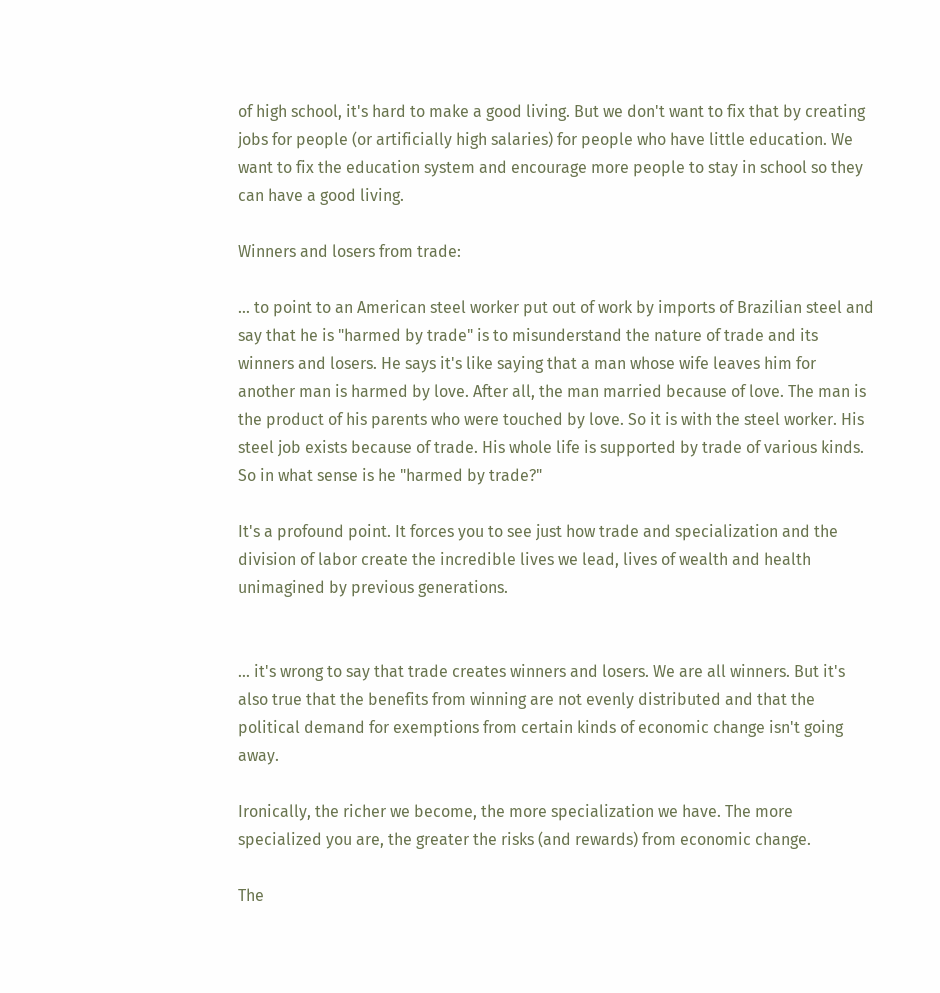of high school, it's hard to make a good living. But we don't want to fix that by creating jobs for people (or artificially high salaries) for people who have little education. We want to fix the education system and encourage more people to stay in school so they can have a good living.

Winners and losers from trade:

... to point to an American steel worker put out of work by imports of Brazilian steel and say that he is "harmed by trade" is to misunderstand the nature of trade and its winners and losers. He says it's like saying that a man whose wife leaves him for another man is harmed by love. After all, the man married because of love. The man is the product of his parents who were touched by love. So it is with the steel worker. His steel job exists because of trade. His whole life is supported by trade of various kinds. So in what sense is he "harmed by trade?"

It's a profound point. It forces you to see just how trade and specialization and the division of labor create the incredible lives we lead, lives of wealth and health unimagined by previous generations.


... it's wrong to say that trade creates winners and losers. We are all winners. But it's also true that the benefits from winning are not evenly distributed and that the political demand for exemptions from certain kinds of economic change isn't going away.

Ironically, the richer we become, the more specialization we have. The more specialized you are, the greater the risks (and rewards) from economic change.

The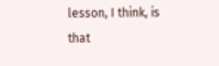lesson, I think, is that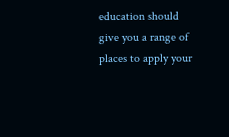education should give you a range of places to apply your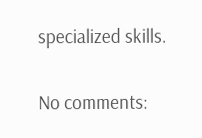specialized skills.

No comments: